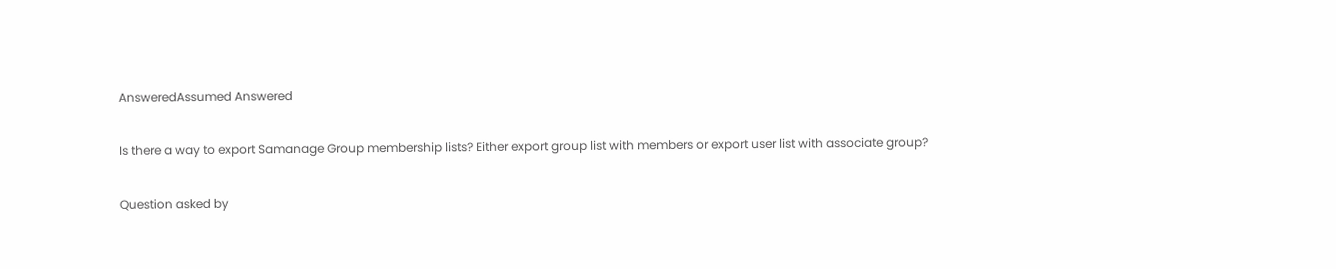AnsweredAssumed Answered

Is there a way to export Samanage Group membership lists? Either export group list with members or export user list with associate group?

Question asked by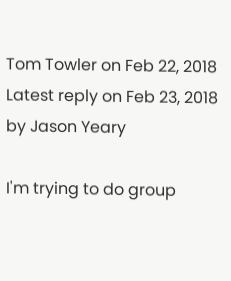Tom Towler on Feb 22, 2018
Latest reply on Feb 23, 2018 by Jason Yeary

I'm trying to do group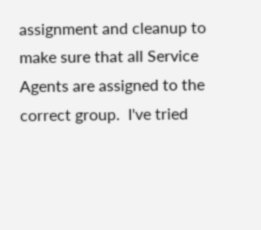assignment and cleanup to make sure that all Service Agents are assigned to the correct group.  I've tried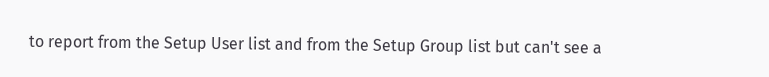to report from the Setup User list and from the Setup Group list but can't see a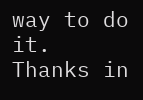way to do it.  Thanks in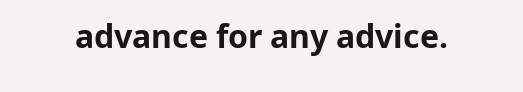advance for any advice.